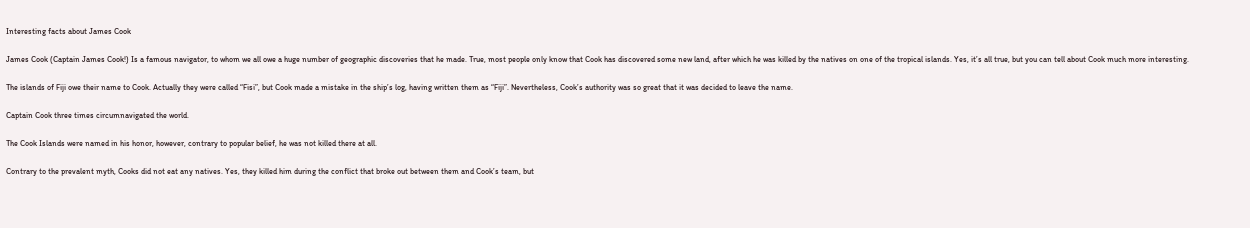Interesting facts about James Cook

James Cook (Captain James Cook!) Is a famous navigator, to whom we all owe a huge number of geographic discoveries that he made. True, most people only know that Cook has discovered some new land, after which he was killed by the natives on one of the tropical islands. Yes, it’s all true, but you can tell about Cook much more interesting.

The islands of Fiji owe their name to Cook. Actually they were called “Fisi”, but Cook made a mistake in the ship’s log, having written them as “Fiji”. Nevertheless, Cook’s authority was so great that it was decided to leave the name.

Captain Cook three times circumnavigated the world.

The Cook Islands were named in his honor, however, contrary to popular belief, he was not killed there at all.

Contrary to the prevalent myth, Cooks did not eat any natives. Yes, they killed him during the conflict that broke out between them and Cook’s team, but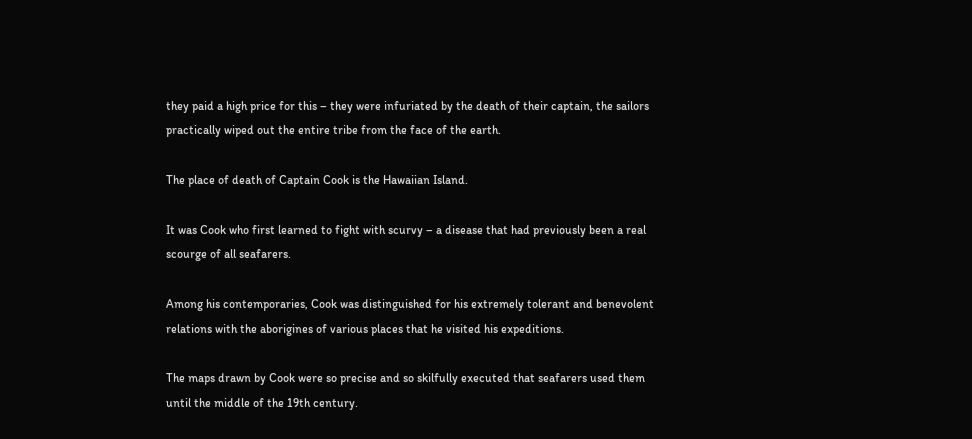they paid a high price for this – they were infuriated by the death of their captain, the sailors practically wiped out the entire tribe from the face of the earth.

The place of death of Captain Cook is the Hawaiian Island.

It was Cook who first learned to fight with scurvy – a disease that had previously been a real scourge of all seafarers.

Among his contemporaries, Cook was distinguished for his extremely tolerant and benevolent relations with the aborigines of various places that he visited his expeditions.

The maps drawn by Cook were so precise and so skilfully executed that seafarers used them until the middle of the 19th century.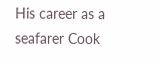His career as a seafarer Cook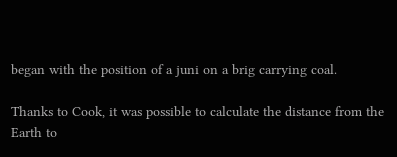began with the position of a juni on a brig carrying coal.

Thanks to Cook, it was possible to calculate the distance from the Earth to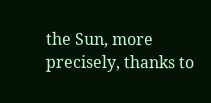the Sun, more precisely, thanks to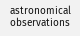astronomical observations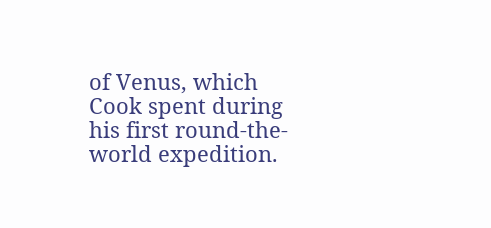of Venus, which Cook spent during his first round-the-world expedition.